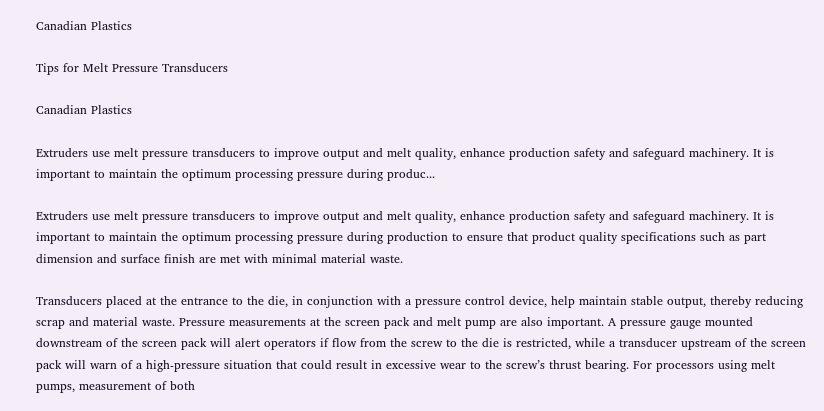Canadian Plastics

Tips for Melt Pressure Transducers

Canadian Plastics

Extruders use melt pressure transducers to improve output and melt quality, enhance production safety and safeguard machinery. It is important to maintain the optimum processing pressure during produc...

Extruders use melt pressure transducers to improve output and melt quality, enhance production safety and safeguard machinery. It is important to maintain the optimum processing pressure during production to ensure that product quality specifications such as part dimension and surface finish are met with minimal material waste.

Transducers placed at the entrance to the die, in conjunction with a pressure control device, help maintain stable output, thereby reducing scrap and material waste. Pressure measurements at the screen pack and melt pump are also important. A pressure gauge mounted downstream of the screen pack will alert operators if flow from the screw to the die is restricted, while a transducer upstream of the screen pack will warn of a high-pressure situation that could result in excessive wear to the screw’s thrust bearing. For processors using melt pumps, measurement of both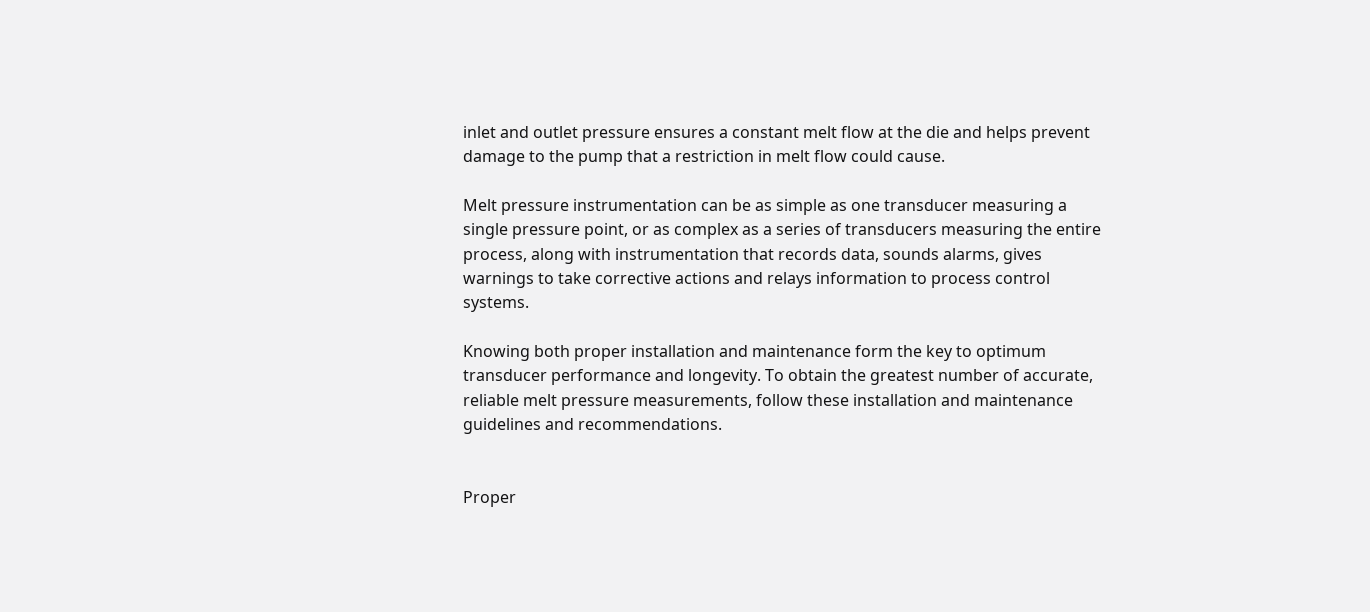inlet and outlet pressure ensures a constant melt flow at the die and helps prevent damage to the pump that a restriction in melt flow could cause.

Melt pressure instrumentation can be as simple as one transducer measuring a single pressure point, or as complex as a series of transducers measuring the entire process, along with instrumentation that records data, sounds alarms, gives warnings to take corrective actions and relays information to process control systems.

Knowing both proper installation and maintenance form the key to optimum transducer performance and longevity. To obtain the greatest number of accurate, reliable melt pressure measurements, follow these installation and maintenance guidelines and recommendations.


Proper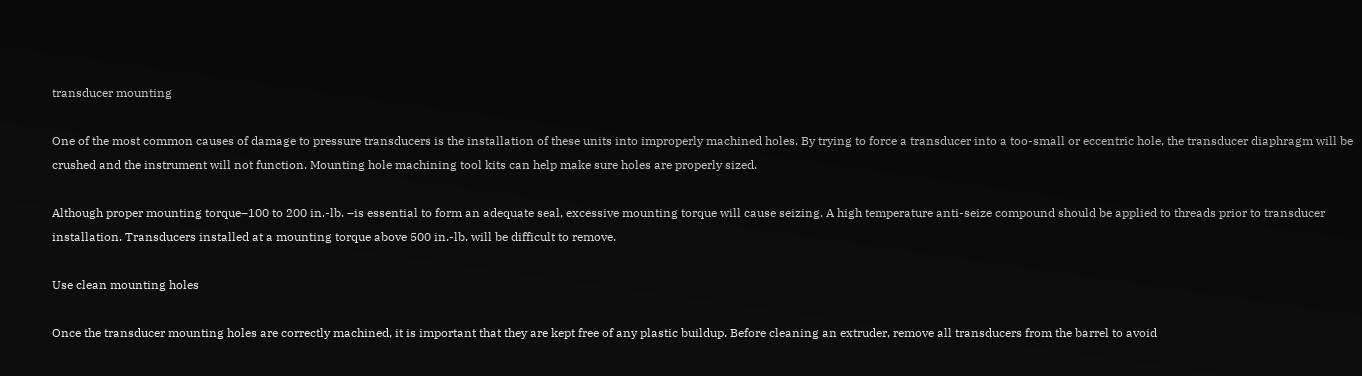transducer mounting

One of the most common causes of damage to pressure transducers is the installation of these units into improperly machined holes. By trying to force a transducer into a too-small or eccentric hole, the transducer diaphragm will be crushed and the instrument will not function. Mounting hole machining tool kits can help make sure holes are properly sized.

Although proper mounting torque–100 to 200 in.-lb. –is essential to form an adequate seal, excessive mounting torque will cause seizing. A high temperature anti-seize compound should be applied to threads prior to transducer installation. Transducers installed at a mounting torque above 500 in.-lb. will be difficult to remove.

Use clean mounting holes

Once the transducer mounting holes are correctly machined, it is important that they are kept free of any plastic buildup. Before cleaning an extruder, remove all transducers from the barrel to avoid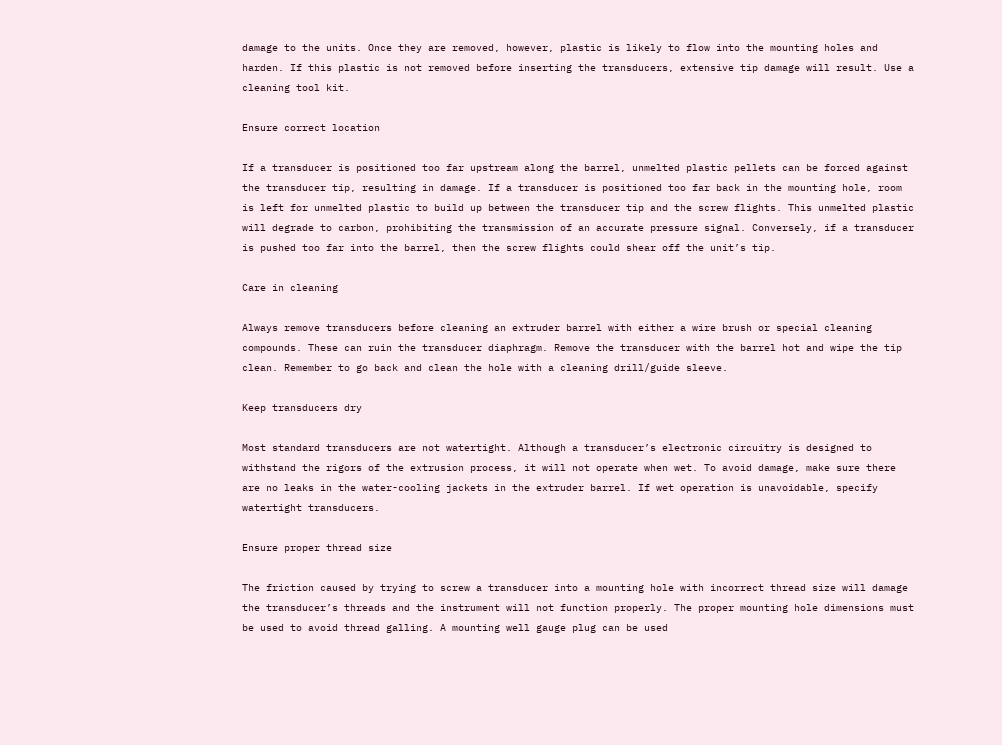damage to the units. Once they are removed, however, plastic is likely to flow into the mounting holes and harden. If this plastic is not removed before inserting the transducers, extensive tip damage will result. Use a cleaning tool kit.

Ensure correct location

If a transducer is positioned too far upstream along the barrel, unmelted plastic pellets can be forced against the transducer tip, resulting in damage. If a transducer is positioned too far back in the mounting hole, room is left for unmelted plastic to build up between the transducer tip and the screw flights. This unmelted plastic will degrade to carbon, prohibiting the transmission of an accurate pressure signal. Conversely, if a transducer is pushed too far into the barrel, then the screw flights could shear off the unit’s tip.

Care in cleaning

Always remove transducers before cleaning an extruder barrel with either a wire brush or special cleaning compounds. These can ruin the transducer diaphragm. Remove the transducer with the barrel hot and wipe the tip clean. Remember to go back and clean the hole with a cleaning drill/guide sleeve.

Keep transducers dry

Most standard transducers are not watertight. Although a transducer’s electronic circuitry is designed to withstand the rigors of the extrusion process, it will not operate when wet. To avoid damage, make sure there are no leaks in the water-cooling jackets in the extruder barrel. If wet operation is unavoidable, specify watertight transducers.

Ensure proper thread size

The friction caused by trying to screw a transducer into a mounting hole with incorrect thread size will damage the transducer’s threads and the instrument will not function properly. The proper mounting hole dimensions must be used to avoid thread galling. A mounting well gauge plug can be used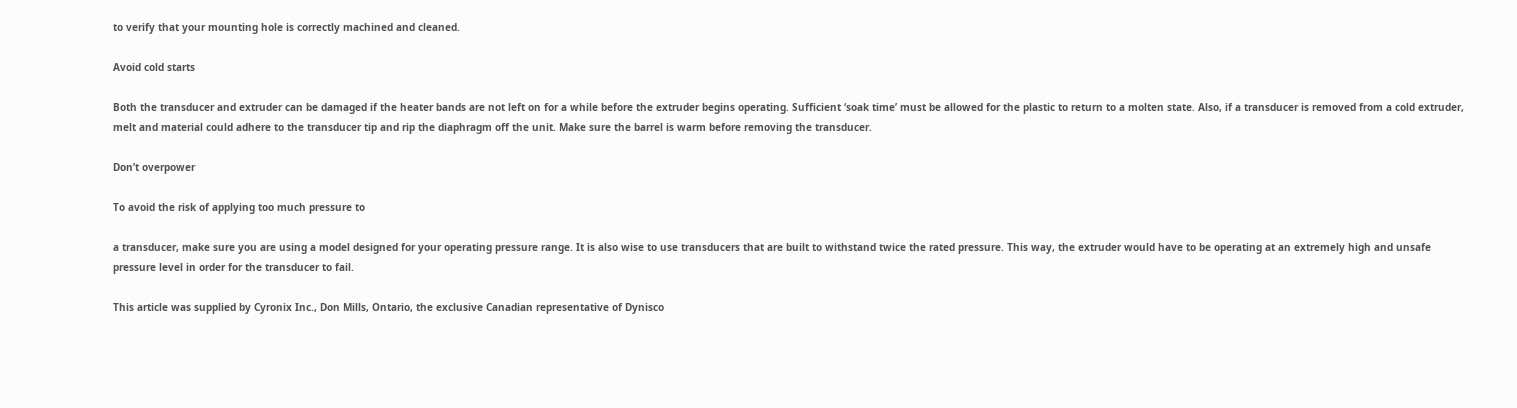to verify that your mounting hole is correctly machined and cleaned.

Avoid cold starts

Both the transducer and extruder can be damaged if the heater bands are not left on for a while before the extruder begins operating. Sufficient ‘soak time’ must be allowed for the plastic to return to a molten state. Also, if a transducer is removed from a cold extruder, melt and material could adhere to the transducer tip and rip the diaphragm off the unit. Make sure the barrel is warm before removing the transducer.

Don’t overpower

To avoid the risk of applying too much pressure to

a transducer, make sure you are using a model designed for your operating pressure range. It is also wise to use transducers that are built to withstand twice the rated pressure. This way, the extruder would have to be operating at an extremely high and unsafe pressure level in order for the transducer to fail.

This article was supplied by Cyronix Inc., Don Mills, Ontario, the exclusive Canadian representative of Dynisco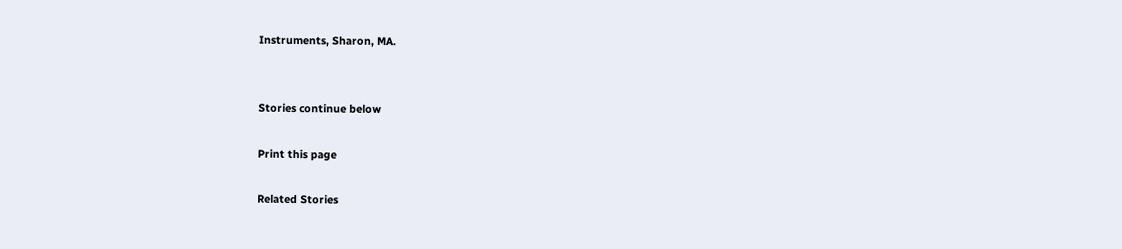Instruments, Sharon, MA.


Stories continue below

Print this page

Related Stories